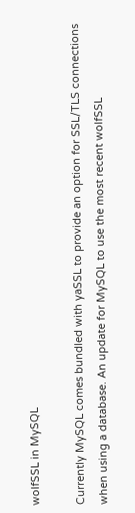wolfSSL in MySQL

Currently MySQL comes bundled with yaSSL to provide an option for SSL/TLS connections when using a database. An update for MySQL to use the most recent wolfSSL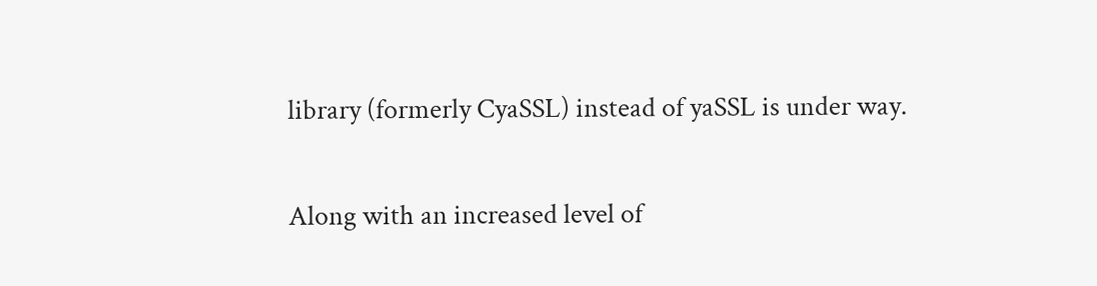library (formerly CyaSSL) instead of yaSSL is under way.

Along with an increased level of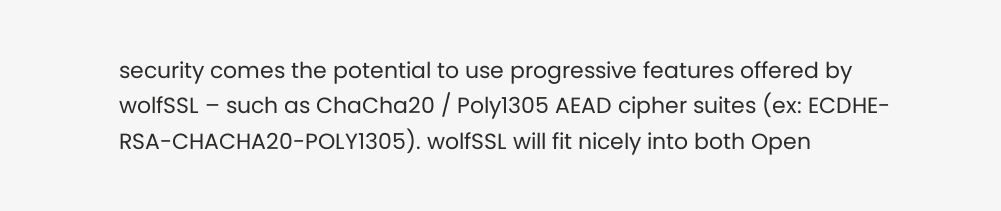security comes the potential to use progressive features offered by wolfSSL – such as ChaCha20 / Poly1305 AEAD cipher suites (ex: ECDHE-RSA-CHACHA20-POLY1305). wolfSSL will fit nicely into both Open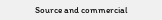Source and commercial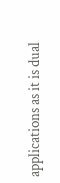applications as it is dual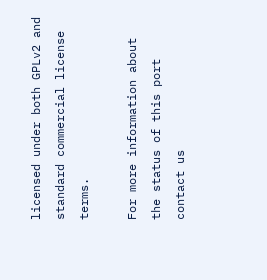licensed under both GPLv2 and standard commercial license terms.

For more information about the status of this port contact us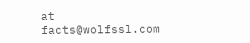at facts@wolfssl.com